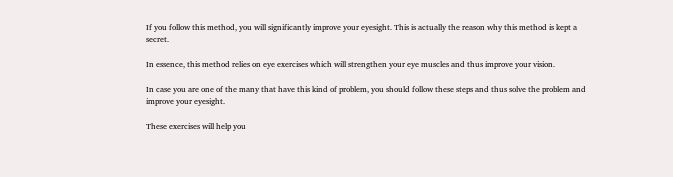If you follow this method, you will significantly improve your eyesight. This is actually the reason why this method is kept a secret.

In essence, this method relies on eye exercises which will strengthen your eye muscles and thus improve your vision.

In case you are one of the many that have this kind of problem, you should follow these steps and thus solve the problem and improve your eyesight.

These exercises will help you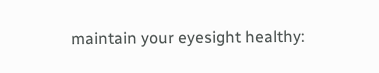maintain your eyesight healthy: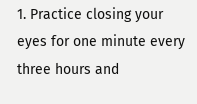1. Practice closing your eyes for one minute every three hours and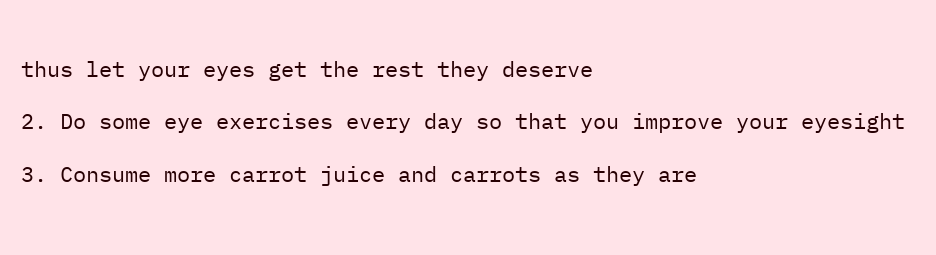thus let your eyes get the rest they deserve

2. Do some eye exercises every day so that you improve your eyesight

3. Consume more carrot juice and carrots as they are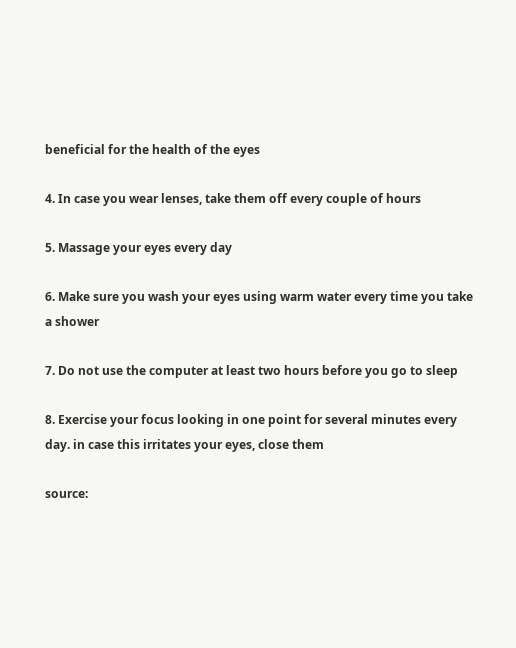beneficial for the health of the eyes

4. In case you wear lenses, take them off every couple of hours

5. Massage your eyes every day

6. Make sure you wash your eyes using warm water every time you take a shower

7. Do not use the computer at least two hours before you go to sleep

8. Exercise your focus looking in one point for several minutes every day. in case this irritates your eyes, close them

source: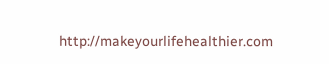http://makeyourlifehealthier.com